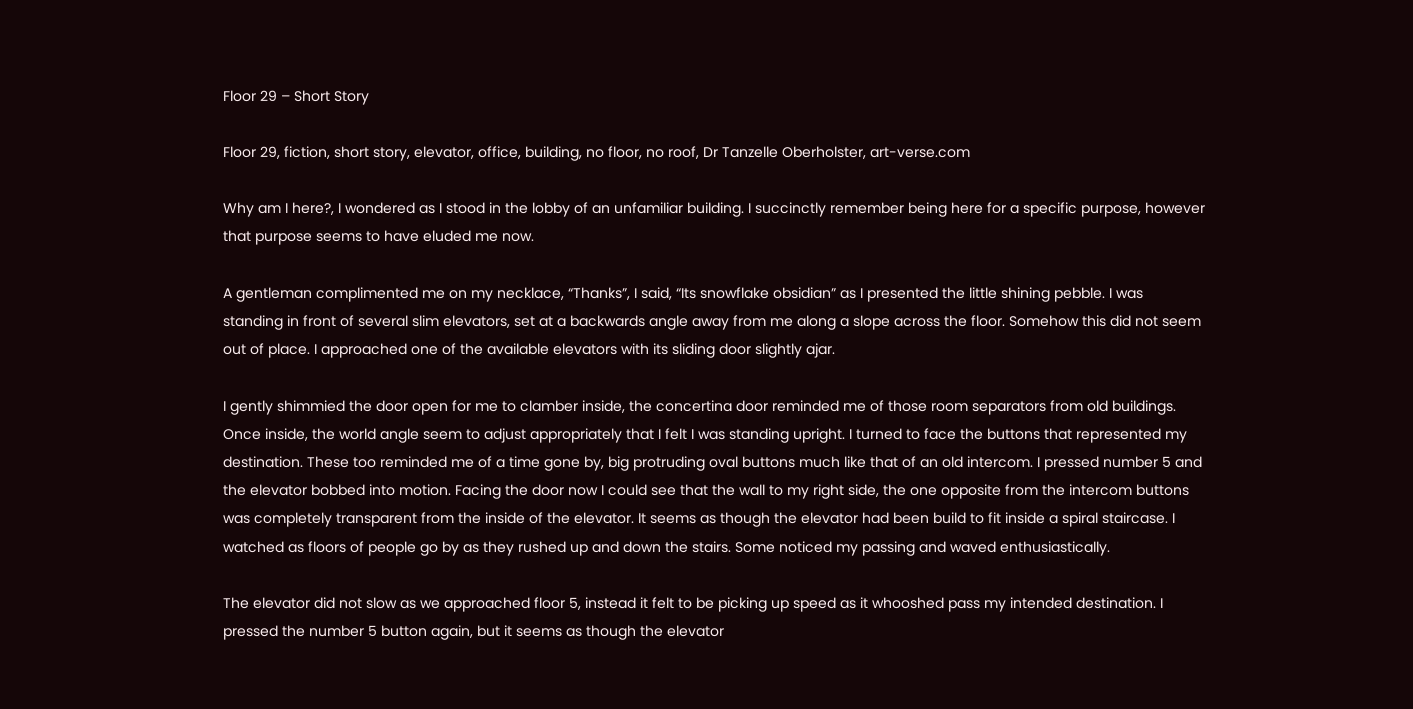Floor 29 – Short Story

Floor 29, fiction, short story, elevator, office, building, no floor, no roof, Dr Tanzelle Oberholster, art-verse.com

Why am I here?, I wondered as I stood in the lobby of an unfamiliar building. I succinctly remember being here for a specific purpose, however that purpose seems to have eluded me now.

A gentleman complimented me on my necklace, “Thanks”, I said, “Its snowflake obsidian” as I presented the little shining pebble. I was standing in front of several slim elevators, set at a backwards angle away from me along a slope across the floor. Somehow this did not seem out of place. I approached one of the available elevators with its sliding door slightly ajar.

I gently shimmied the door open for me to clamber inside, the concertina door reminded me of those room separators from old buildings. Once inside, the world angle seem to adjust appropriately that I felt I was standing upright. I turned to face the buttons that represented my destination. These too reminded me of a time gone by, big protruding oval buttons much like that of an old intercom. I pressed number 5 and the elevator bobbed into motion. Facing the door now I could see that the wall to my right side, the one opposite from the intercom buttons was completely transparent from the inside of the elevator. It seems as though the elevator had been build to fit inside a spiral staircase. I watched as floors of people go by as they rushed up and down the stairs. Some noticed my passing and waved enthusiastically.

The elevator did not slow as we approached floor 5, instead it felt to be picking up speed as it whooshed pass my intended destination. I pressed the number 5 button again, but it seems as though the elevator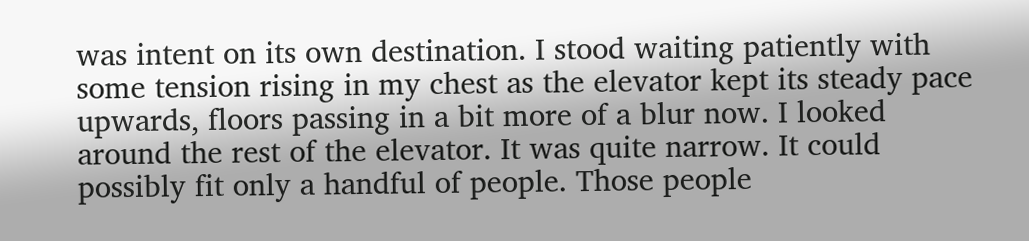was intent on its own destination. I stood waiting patiently with some tension rising in my chest as the elevator kept its steady pace upwards, floors passing in a bit more of a blur now. I looked around the rest of the elevator. It was quite narrow. It could possibly fit only a handful of people. Those people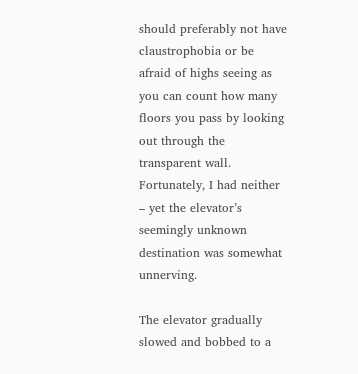should preferably not have claustrophobia or be afraid of highs seeing as you can count how many floors you pass by looking out through the transparent wall. Fortunately, I had neither – yet the elevator’s seemingly unknown destination was somewhat unnerving.

The elevator gradually slowed and bobbed to a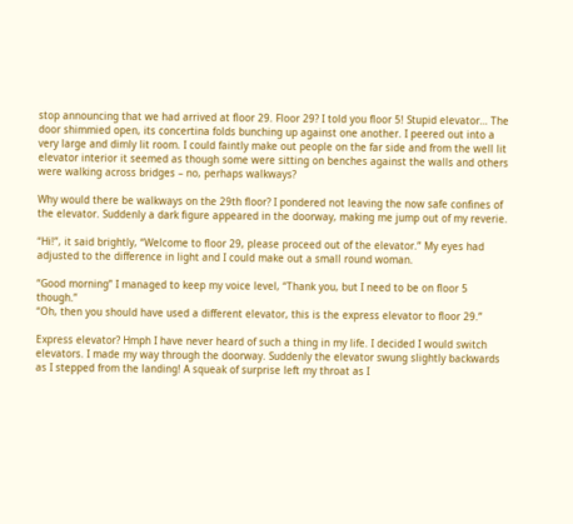stop announcing that we had arrived at floor 29. Floor 29? I told you floor 5! Stupid elevator… The door shimmied open, its concertina folds bunching up against one another. I peered out into a very large and dimly lit room. I could faintly make out people on the far side and from the well lit elevator interior it seemed as though some were sitting on benches against the walls and others were walking across bridges – no, perhaps walkways?

Why would there be walkways on the 29th floor? I pondered not leaving the now safe confines of the elevator. Suddenly a dark figure appeared in the doorway, making me jump out of my reverie.

“Hi!”, it said brightly, “Welcome to floor 29, please proceed out of the elevator.” My eyes had adjusted to the difference in light and I could make out a small round woman.

“Good morning” I managed to keep my voice level, “Thank you, but I need to be on floor 5 though.”
“Oh, then you should have used a different elevator, this is the express elevator to floor 29.”

Express elevator? Hmph I have never heard of such a thing in my life. I decided I would switch elevators. I made my way through the doorway. Suddenly the elevator swung slightly backwards as I stepped from the landing! A squeak of surprise left my throat as I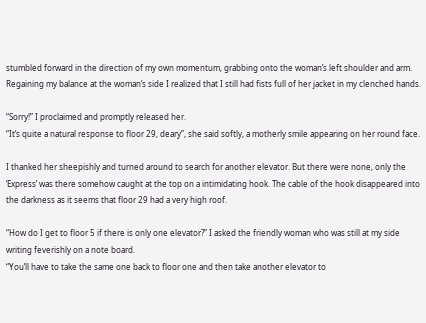stumbled forward in the direction of my own momentum, grabbing onto the woman’s left shoulder and arm. Regaining my balance at the woman’s side I realized that I still had fists full of her jacket in my clenched hands.

“Sorry!” I proclaimed and promptly released her.
“It’s quite a natural response to floor 29, deary”, she said softly, a motherly smile appearing on her round face.

I thanked her sheepishly and turned around to search for another elevator. But there were none, only the ‘Express’ was there somehow caught at the top on a intimidating hook. The cable of the hook disappeared into the darkness as it seems that floor 29 had a very high roof.

“How do I get to floor 5 if there is only one elevator?” I asked the friendly woman who was still at my side writing feverishly on a note board.
“You’ll have to take the same one back to floor one and then take another elevator to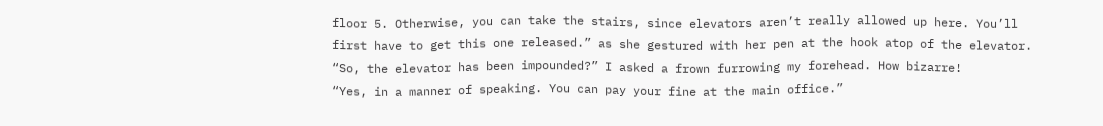floor 5. Otherwise, you can take the stairs, since elevators aren’t really allowed up here. You’ll first have to get this one released.” as she gestured with her pen at the hook atop of the elevator.
“So, the elevator has been impounded?” I asked a frown furrowing my forehead. How bizarre!
“Yes, in a manner of speaking. You can pay your fine at the main office.”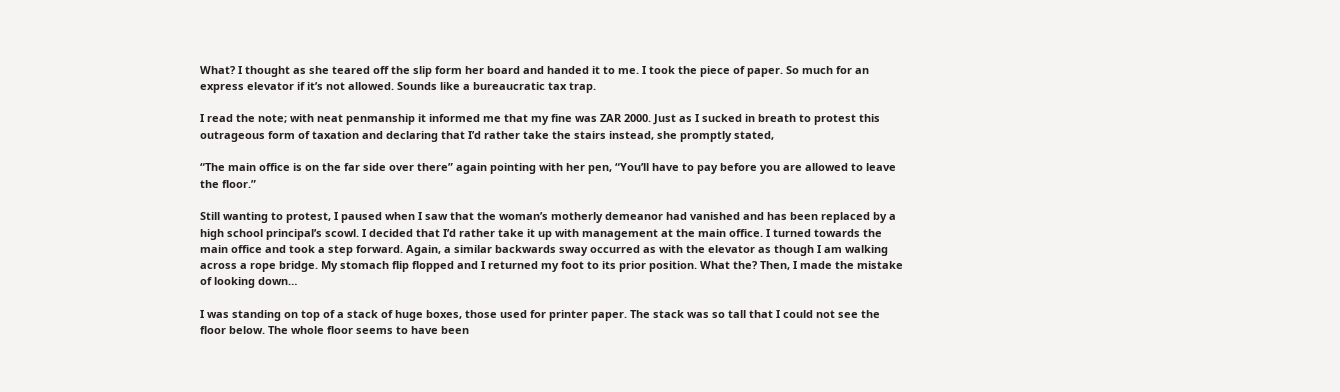What? I thought as she teared off the slip form her board and handed it to me. I took the piece of paper. So much for an express elevator if it’s not allowed. Sounds like a bureaucratic tax trap.

I read the note; with neat penmanship it informed me that my fine was ZAR 2000. Just as I sucked in breath to protest this outrageous form of taxation and declaring that I’d rather take the stairs instead, she promptly stated,

“The main office is on the far side over there” again pointing with her pen, “You’ll have to pay before you are allowed to leave the floor.”

Still wanting to protest, I paused when I saw that the woman’s motherly demeanor had vanished and has been replaced by a high school principal’s scowl. I decided that I’d rather take it up with management at the main office. I turned towards the main office and took a step forward. Again, a similar backwards sway occurred as with the elevator as though I am walking across a rope bridge. My stomach flip flopped and I returned my foot to its prior position. What the? Then, I made the mistake of looking down…

I was standing on top of a stack of huge boxes, those used for printer paper. The stack was so tall that I could not see the floor below. The whole floor seems to have been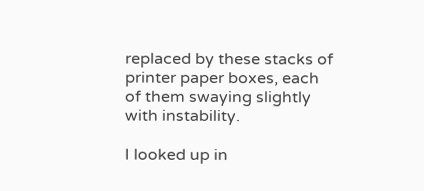replaced by these stacks of printer paper boxes, each of them swaying slightly with instability.

I looked up in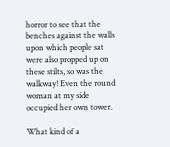horror to see that the benches against the walls upon which people sat were also propped up on these stilts, so was the walkway! Even the round woman at my side occupied her own tower.

What kind of a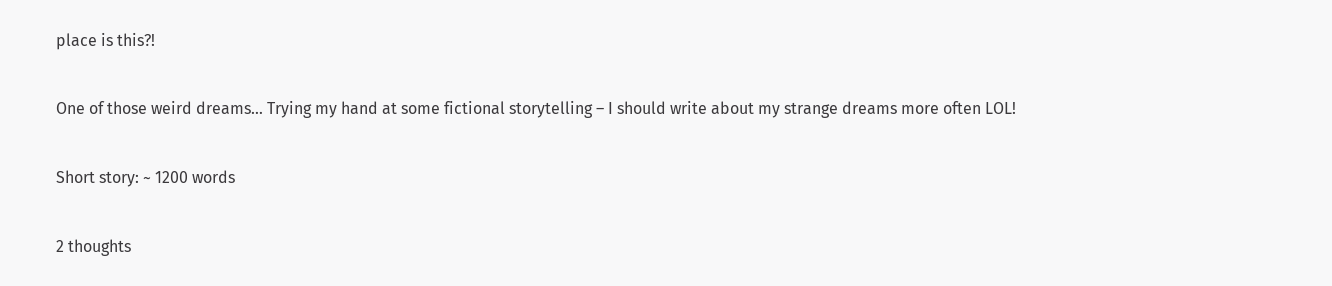place is this?!

One of those weird dreams… Trying my hand at some fictional storytelling – I should write about my strange dreams more often LOL!

Short story: ~ 1200 words

2 thoughts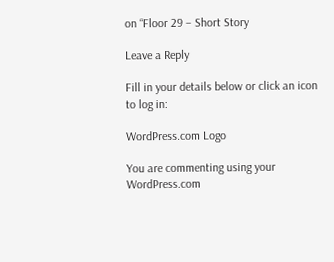on “Floor 29 – Short Story

Leave a Reply

Fill in your details below or click an icon to log in:

WordPress.com Logo

You are commenting using your WordPress.com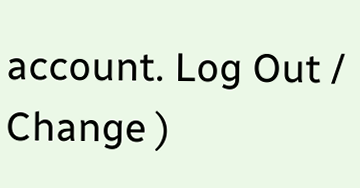account. Log Out /  Change )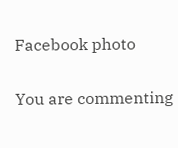Facebook photo

You are commenting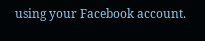using your Facebook account.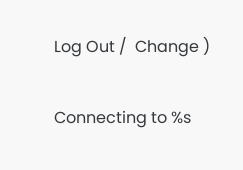Log Out /  Change )

Connecting to %s